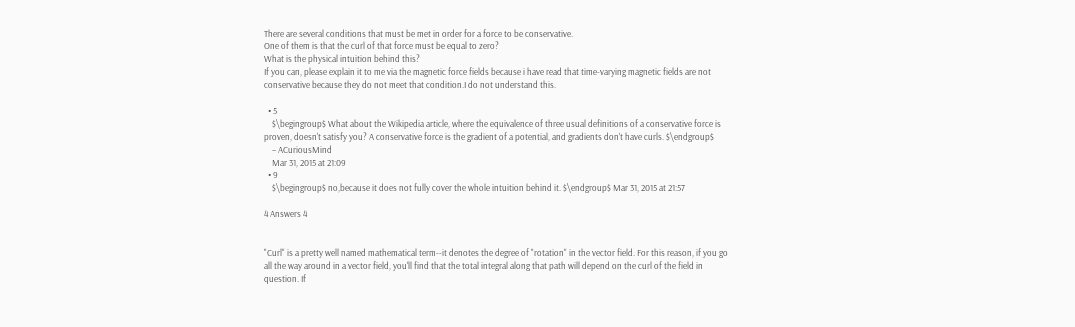There are several conditions that must be met in order for a force to be conservative.
One of them is that the curl of that force must be equal to zero?
What is the physical intuition behind this?
If you can, please explain it to me via the magnetic force fields because i have read that time-varying magnetic fields are not conservative because they do not meet that condition.I do not understand this.

  • 5
    $\begingroup$ What about the Wikipedia article, where the equivalence of three usual definitions of a conservative force is proven, doesn't satisfy you? A conservative force is the gradient of a potential, and gradients don't have curls. $\endgroup$
    – ACuriousMind
    Mar 31, 2015 at 21:09
  • 9
    $\begingroup$ no,because it does not fully cover the whole intuition behind it. $\endgroup$ Mar 31, 2015 at 21:57

4 Answers 4


"Curl" is a pretty well named mathematical term--it denotes the degree of "rotation" in the vector field. For this reason, if you go all the way around in a vector field, you'll find that the total integral along that path will depend on the curl of the field in question. If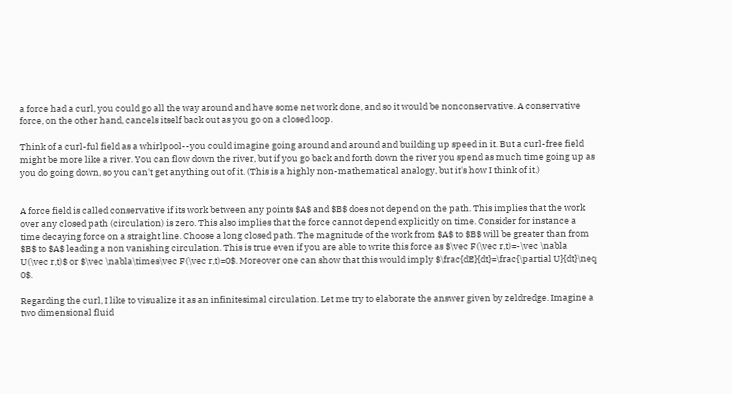a force had a curl, you could go all the way around and have some net work done, and so it would be nonconservative. A conservative force, on the other hand, cancels itself back out as you go on a closed loop.

Think of a curl-ful field as a whirlpool--you could imagine going around and around and building up speed in it. But a curl-free field might be more like a river. You can flow down the river, but if you go back and forth down the river you spend as much time going up as you do going down, so you can't get anything out of it. (This is a highly non-mathematical analogy, but it's how I think of it.)


A force field is called conservative if its work between any points $A$ and $B$ does not depend on the path. This implies that the work over any closed path (circulation) is zero. This also implies that the force cannot depend explicitly on time. Consider for instance a time decaying force on a straight line. Choose a long closed path. The magnitude of the work from $A$ to $B$ will be greater than from $B$ to $A$ leading a non vanishing circulation. This is true even if you are able to write this force as $\vec F(\vec r,t)=-\vec \nabla U(\vec r,t)$ or $\vec \nabla\times\vec F(\vec r,t)=0$. Moreover one can show that this would imply $\frac{dE}{dt}=\frac{\partial U}{dt}\neq 0$.

Regarding the curl, I like to visualize it as an infinitesimal circulation. Let me try to elaborate the answer given by zeldredge. Imagine a two dimensional fluid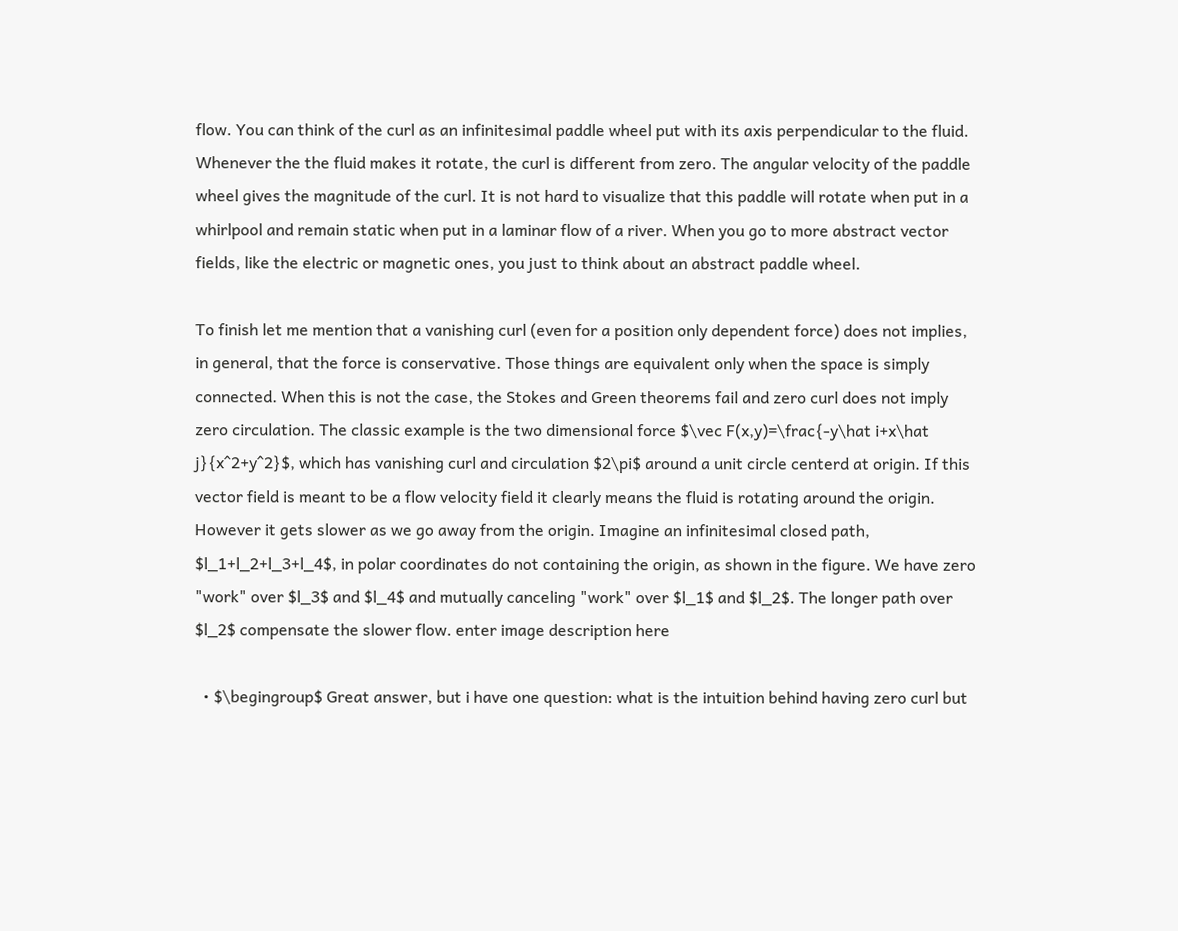flow. You can think of the curl as an infinitesimal paddle wheel put with its axis perpendicular to the fluid. Whenever the the fluid makes it rotate, the curl is different from zero. The angular velocity of the paddle wheel gives the magnitude of the curl. It is not hard to visualize that this paddle will rotate when put in a whirlpool and remain static when put in a laminar flow of a river. When you go to more abstract vector fields, like the electric or magnetic ones, you just to think about an abstract paddle wheel.

To finish let me mention that a vanishing curl (even for a position only dependent force) does not implies, in general, that the force is conservative. Those things are equivalent only when the space is simply connected. When this is not the case, the Stokes and Green theorems fail and zero curl does not imply zero circulation. The classic example is the two dimensional force $\vec F(x,y)=\frac{-y\hat i+x\hat j}{x^2+y^2}$, which has vanishing curl and circulation $2\pi$ around a unit circle centerd at origin. If this vector field is meant to be a flow velocity field it clearly means the fluid is rotating around the origin. However it gets slower as we go away from the origin. Imagine an infinitesimal closed path, $l_1+l_2+l_3+l_4$, in polar coordinates do not containing the origin, as shown in the figure. We have zero "work" over $l_3$ and $l_4$ and mutually canceling "work" over $l_1$ and $l_2$. The longer path over $l_2$ compensate the slower flow. enter image description here

  • $\begingroup$ Great answer, but i have one question: what is the intuition behind having zero curl but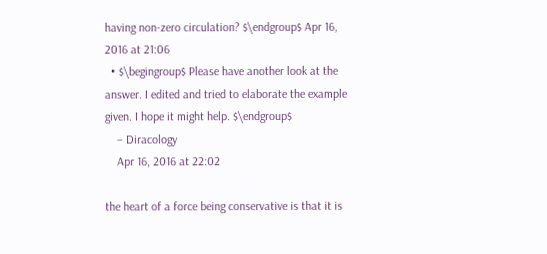having non-zero circulation? $\endgroup$ Apr 16, 2016 at 21:06
  • $\begingroup$ Please have another look at the answer. I edited and tried to elaborate the example given. I hope it might help. $\endgroup$
    – Diracology
    Apr 16, 2016 at 22:02

the heart of a force being conservative is that it is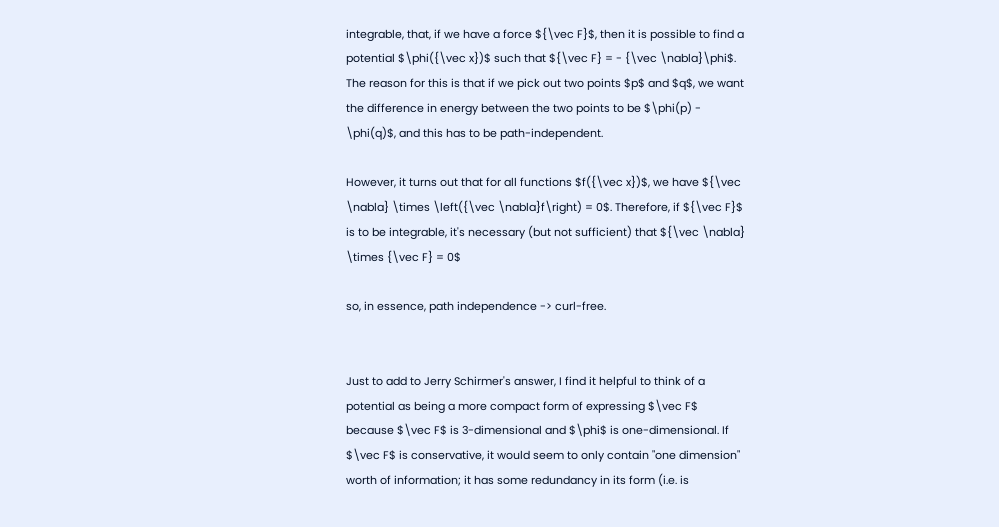integrable, that, if we have a force ${\vec F}$, then it is possible to find a potential $\phi({\vec x})$ such that ${\vec F} = - {\vec \nabla}\phi$. The reason for this is that if we pick out two points $p$ and $q$, we want the difference in energy between the two points to be $\phi(p) - \phi(q)$, and this has to be path-independent.

However, it turns out that for all functions $f({\vec x})$, we have ${\vec \nabla} \times \left({\vec \nabla}f\right) = 0$. Therefore, if ${\vec F}$ is to be integrable, it's necessary (but not sufficient) that ${\vec \nabla} \times {\vec F} = 0$

so, in essence, path independence -> curl-free.


Just to add to Jerry Schirmer's answer, I find it helpful to think of a potential as being a more compact form of expressing $\vec F$ because $\vec F$ is 3-dimensional and $\phi$ is one-dimensional. If $\vec F$ is conservative, it would seem to only contain "one dimension" worth of information; it has some redundancy in its form (i.e. is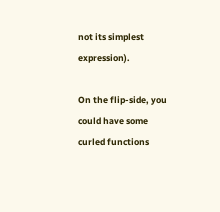not its simplest expression).

On the flip-side, you could have some curled functions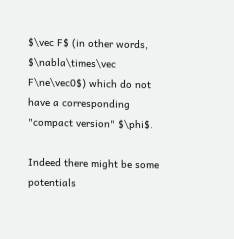$\vec F$ (in other words, $\nabla\times\vec F\ne\vec0$) which do not have a corresponding "compact version" $\phi$.

Indeed there might be some potentials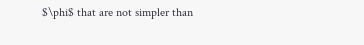$\phi$ that are not simpler than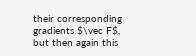their corresponding gradients $\vec F$, but then again this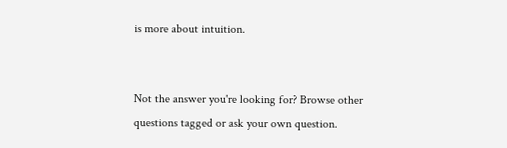is more about intuition.


Not the answer you're looking for? Browse other questions tagged or ask your own question.